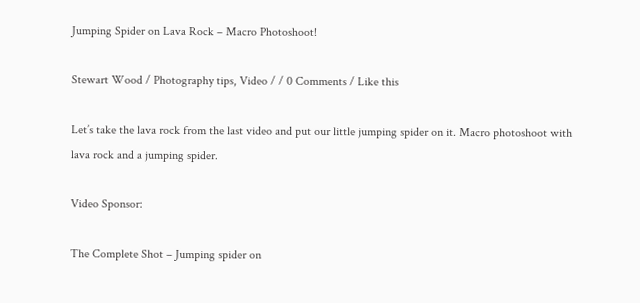Jumping Spider on Lava Rock – Macro Photoshoot!

Stewart Wood / Photography tips, Video / / 0 Comments / Like this

Let’s take the lava rock from the last video and put our little jumping spider on it. Macro photoshoot with lava rock and a jumping spider.

Video Sponsor:

The Complete Shot – Jumping spider on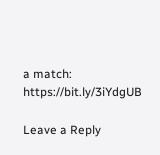a match: https://bit.ly/3iYdgUB

Leave a Reply